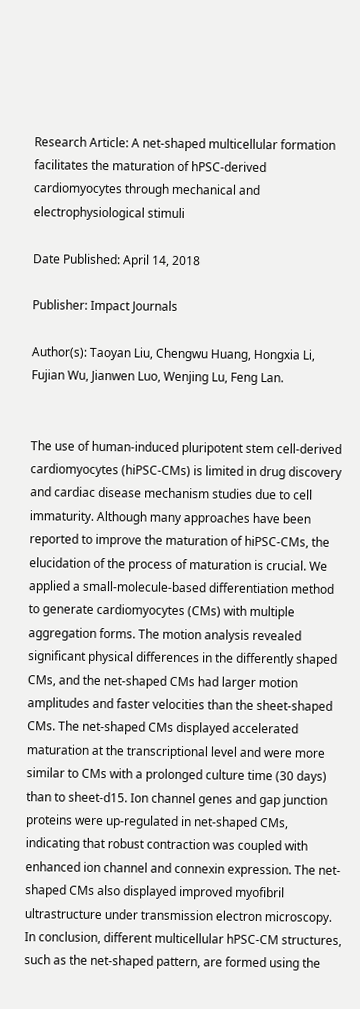Research Article: A net-shaped multicellular formation facilitates the maturation of hPSC-derived cardiomyocytes through mechanical and electrophysiological stimuli

Date Published: April 14, 2018

Publisher: Impact Journals

Author(s): Taoyan Liu, Chengwu Huang, Hongxia Li, Fujian Wu, Jianwen Luo, Wenjing Lu, Feng Lan.


The use of human-induced pluripotent stem cell-derived cardiomyocytes (hiPSC-CMs) is limited in drug discovery and cardiac disease mechanism studies due to cell immaturity. Although many approaches have been reported to improve the maturation of hiPSC-CMs, the elucidation of the process of maturation is crucial. We applied a small-molecule-based differentiation method to generate cardiomyocytes (CMs) with multiple aggregation forms. The motion analysis revealed significant physical differences in the differently shaped CMs, and the net-shaped CMs had larger motion amplitudes and faster velocities than the sheet-shaped CMs. The net-shaped CMs displayed accelerated maturation at the transcriptional level and were more similar to CMs with a prolonged culture time (30 days) than to sheet-d15. Ion channel genes and gap junction proteins were up-regulated in net-shaped CMs, indicating that robust contraction was coupled with enhanced ion channel and connexin expression. The net-shaped CMs also displayed improved myofibril ultrastructure under transmission electron microscopy. In conclusion, different multicellular hPSC-CM structures, such as the net-shaped pattern, are formed using the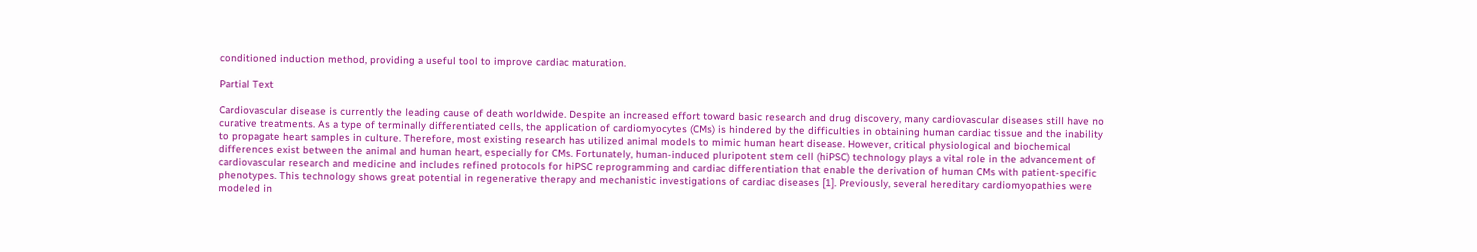conditioned induction method, providing a useful tool to improve cardiac maturation.

Partial Text

Cardiovascular disease is currently the leading cause of death worldwide. Despite an increased effort toward basic research and drug discovery, many cardiovascular diseases still have no curative treatments. As a type of terminally differentiated cells, the application of cardiomyocytes (CMs) is hindered by the difficulties in obtaining human cardiac tissue and the inability to propagate heart samples in culture. Therefore, most existing research has utilized animal models to mimic human heart disease. However, critical physiological and biochemical differences exist between the animal and human heart, especially for CMs. Fortunately, human-induced pluripotent stem cell (hiPSC) technology plays a vital role in the advancement of cardiovascular research and medicine and includes refined protocols for hiPSC reprogramming and cardiac differentiation that enable the derivation of human CMs with patient-specific phenotypes. This technology shows great potential in regenerative therapy and mechanistic investigations of cardiac diseases [1]. Previously, several hereditary cardiomyopathies were modeled in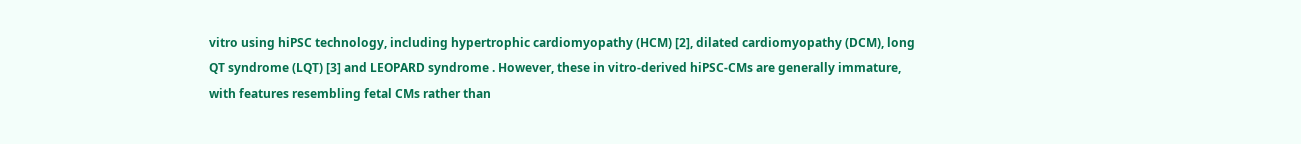vitro using hiPSC technology, including hypertrophic cardiomyopathy (HCM) [2], dilated cardiomyopathy (DCM), long QT syndrome (LQT) [3] and LEOPARD syndrome . However, these in vitro-derived hiPSC-CMs are generally immature, with features resembling fetal CMs rather than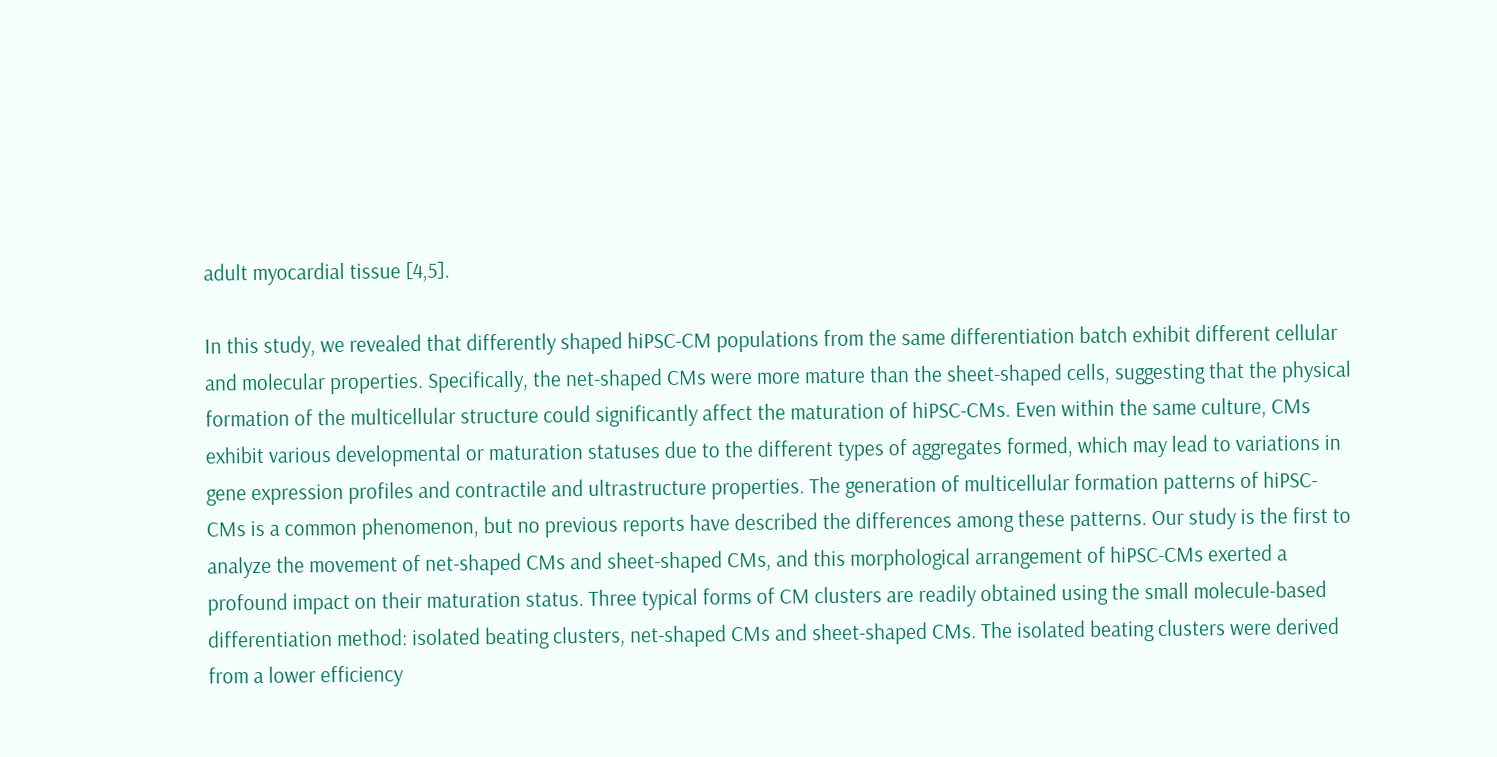adult myocardial tissue [4,5].

In this study, we revealed that differently shaped hiPSC-CM populations from the same differentiation batch exhibit different cellular and molecular properties. Specifically, the net-shaped CMs were more mature than the sheet-shaped cells, suggesting that the physical formation of the multicellular structure could significantly affect the maturation of hiPSC-CMs. Even within the same culture, CMs exhibit various developmental or maturation statuses due to the different types of aggregates formed, which may lead to variations in gene expression profiles and contractile and ultrastructure properties. The generation of multicellular formation patterns of hiPSC-CMs is a common phenomenon, but no previous reports have described the differences among these patterns. Our study is the first to analyze the movement of net-shaped CMs and sheet-shaped CMs, and this morphological arrangement of hiPSC-CMs exerted a profound impact on their maturation status. Three typical forms of CM clusters are readily obtained using the small molecule-based differentiation method: isolated beating clusters, net-shaped CMs and sheet-shaped CMs. The isolated beating clusters were derived from a lower efficiency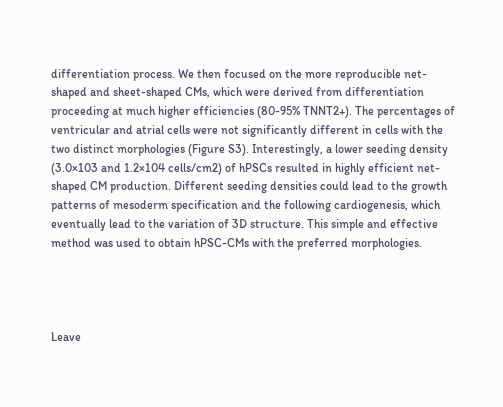differentiation process. We then focused on the more reproducible net-shaped and sheet-shaped CMs, which were derived from differentiation proceeding at much higher efficiencies (80-95% TNNT2+). The percentages of ventricular and atrial cells were not significantly different in cells with the two distinct morphologies (Figure S3). Interestingly, a lower seeding density (3.0×103 and 1.2×104 cells/cm2) of hPSCs resulted in highly efficient net-shaped CM production. Different seeding densities could lead to the growth patterns of mesoderm specification and the following cardiogenesis, which eventually lead to the variation of 3D structure. This simple and effective method was used to obtain hPSC-CMs with the preferred morphologies.




Leave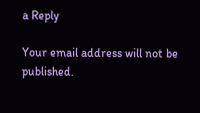a Reply

Your email address will not be published.